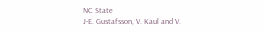NC State
J-E. Gustafsson, V. Kaul and V.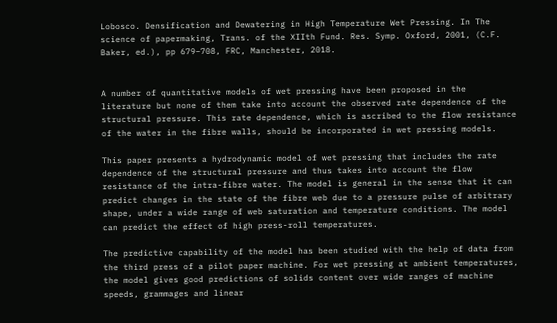Lobosco. Densification and Dewatering in High Temperature Wet Pressing. In The science of papermaking, Trans. of the XIIth Fund. Res. Symp. Oxford, 2001, (C.F. Baker, ed.), pp 679–708, FRC, Manchester, 2018.


A number of quantitative models of wet pressing have been proposed in the literature but none of them take into account the observed rate dependence of the structural pressure. This rate dependence, which is ascribed to the flow resistance of the water in the fibre walls, should be incorporated in wet pressing models.

This paper presents a hydrodynamic model of wet pressing that includes the rate dependence of the structural pressure and thus takes into account the flow resistance of the intra-fibre water. The model is general in the sense that it can predict changes in the state of the fibre web due to a pressure pulse of arbitrary shape, under a wide range of web saturation and temperature conditions. The model can predict the effect of high press-roll temperatures.

The predictive capability of the model has been studied with the help of data from the third press of a pilot paper machine. For wet pressing at ambient temperatures, the model gives good predictions of solids content over wide ranges of machine speeds, grammages and linear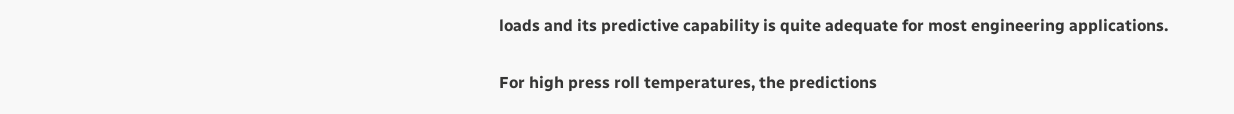loads and its predictive capability is quite adequate for most engineering applications.

For high press roll temperatures, the predictions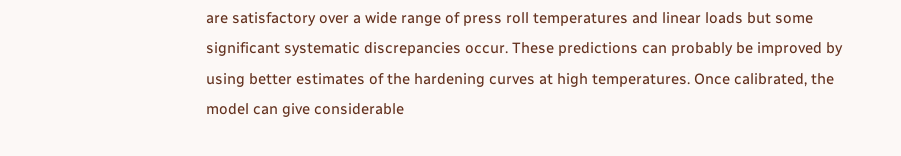are satisfactory over a wide range of press roll temperatures and linear loads but some significant systematic discrepancies occur. These predictions can probably be improved by using better estimates of the hardening curves at high temperatures. Once calibrated, the model can give considerable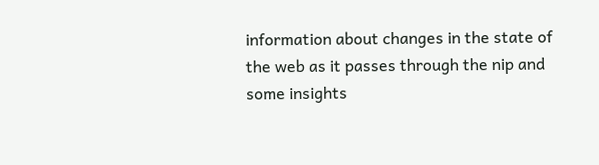information about changes in the state of the web as it passes through the nip and some insights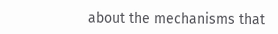about the mechanisms that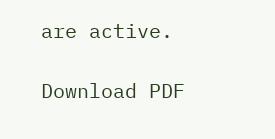are active.

Download PDF